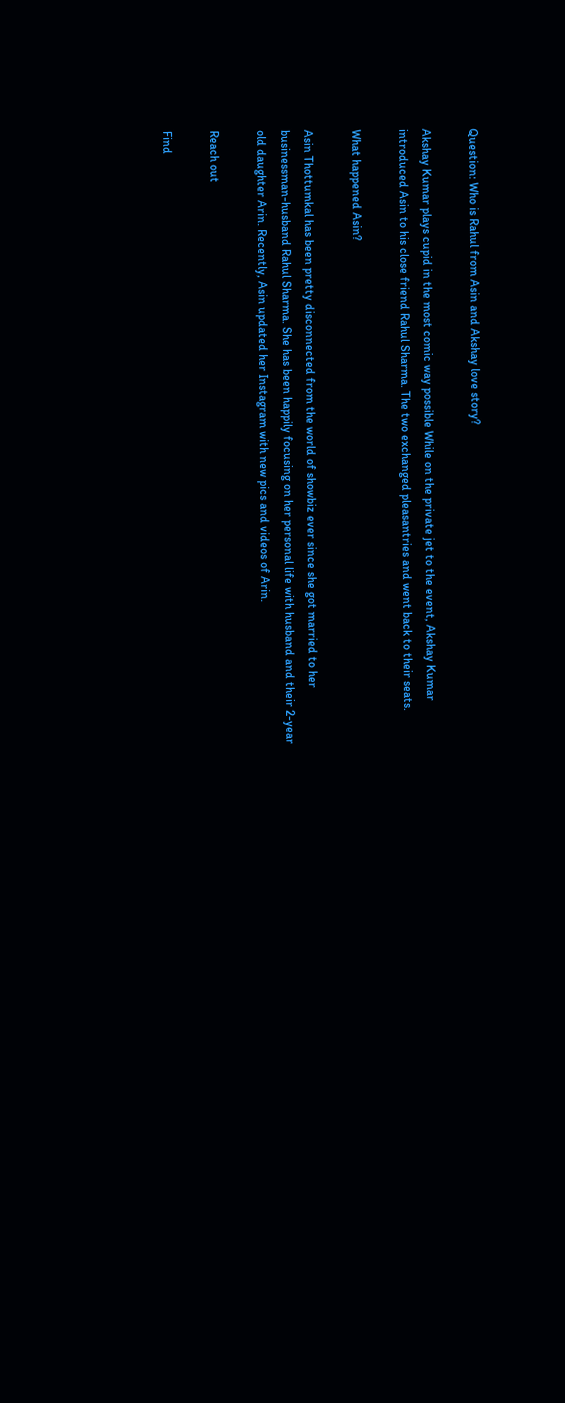Question: Who is Rahul from Asin and Akshay love story?

Akshay Kumar plays cupid in the most comic way possible While on the private jet to the event, Akshay Kumar introduced Asin to his close friend Rahul Sharma. The two exchanged pleasantries and went back to their seats.

What happened Asin?

Asin Thottumkal has been pretty disconnected from the world of showbiz ever since she got married to her businessman-husband Rahul Sharma. She has been happily focusing on her personal life with husband and their 2-year old daughter Arin. Recently, Asin updated her Instagram with new pics and videos of Arin.

Reach out

Find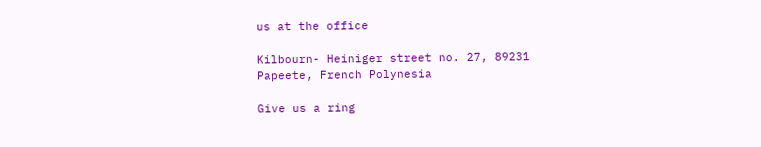us at the office

Kilbourn- Heiniger street no. 27, 89231 Papeete, French Polynesia

Give us a ring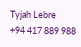Tyjah Lebre
+94 417 889 988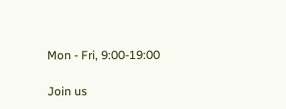Mon - Fri, 9:00-19:00

Join us